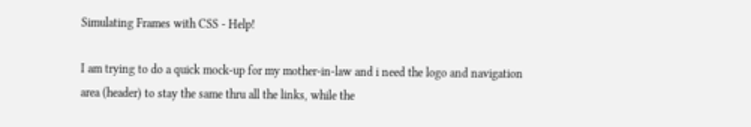Simulating Frames with CSS - Help!

I am trying to do a quick mock-up for my mother-in-law and i need the logo and navigation area (header) to stay the same thru all the links, while the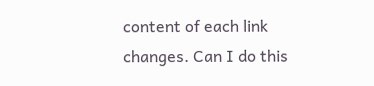content of each link changes. Can I do this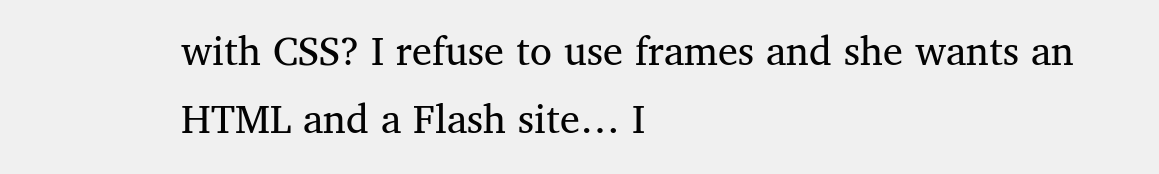with CSS? I refuse to use frames and she wants an HTML and a Flash site… I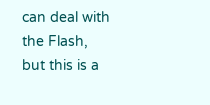can deal with the Flash, but this is a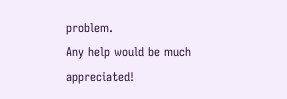problem.
Any help would be much appreciated!